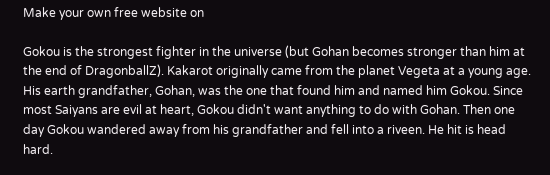Make your own free website on

Gokou is the strongest fighter in the universe (but Gohan becomes stronger than him at the end of DragonballZ). Kakarot originally came from the planet Vegeta at a young age. His earth grandfather, Gohan, was the one that found him and named him Gokou. Since most Saiyans are evil at heart, Gokou didn't want anything to do with Gohan. Then one day Gokou wandered away from his grandfather and fell into a riveen. He hit is head hard.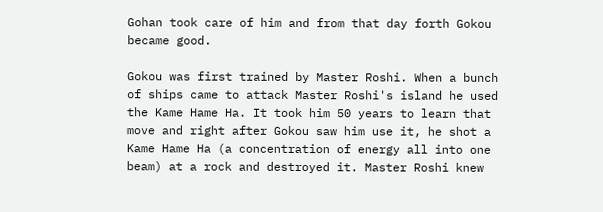Gohan took care of him and from that day forth Gokou became good.

Gokou was first trained by Master Roshi. When a bunch of ships came to attack Master Roshi's island he used the Kame Hame Ha. It took him 50 years to learn that move and right after Gokou saw him use it, he shot a Kame Hame Ha (a concentration of energy all into one beam) at a rock and destroyed it. Master Roshi knew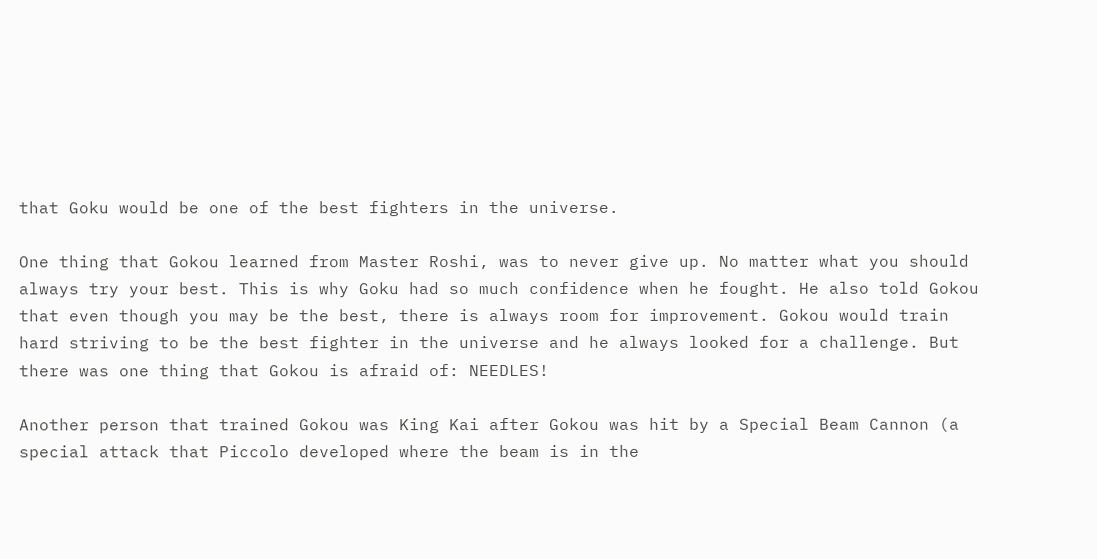that Goku would be one of the best fighters in the universe.

One thing that Gokou learned from Master Roshi, was to never give up. No matter what you should always try your best. This is why Goku had so much confidence when he fought. He also told Gokou that even though you may be the best, there is always room for improvement. Gokou would train hard striving to be the best fighter in the universe and he always looked for a challenge. But there was one thing that Gokou is afraid of: NEEDLES!

Another person that trained Gokou was King Kai after Gokou was hit by a Special Beam Cannon (a special attack that Piccolo developed where the beam is in the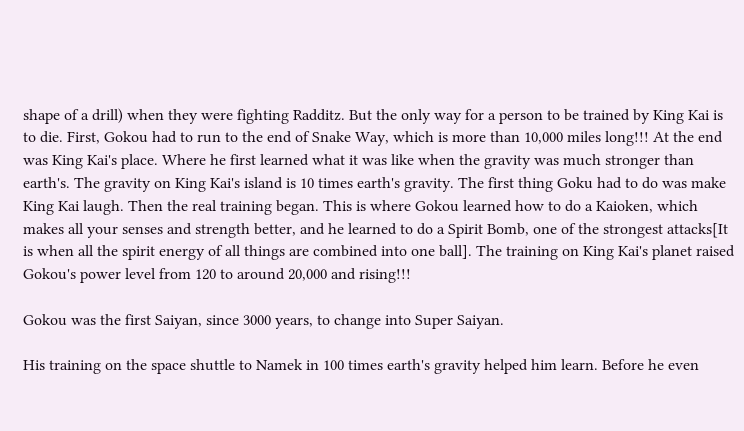shape of a drill) when they were fighting Radditz. But the only way for a person to be trained by King Kai is to die. First, Gokou had to run to the end of Snake Way, which is more than 10,000 miles long!!! At the end was King Kai's place. Where he first learned what it was like when the gravity was much stronger than earth's. The gravity on King Kai's island is 10 times earth's gravity. The first thing Goku had to do was make King Kai laugh. Then the real training began. This is where Gokou learned how to do a Kaioken, which makes all your senses and strength better, and he learned to do a Spirit Bomb, one of the strongest attacks[It is when all the spirit energy of all things are combined into one ball]. The training on King Kai's planet raised Gokou's power level from 120 to around 20,000 and rising!!!

Gokou was the first Saiyan, since 3000 years, to change into Super Saiyan.

His training on the space shuttle to Namek in 100 times earth's gravity helped him learn. Before he even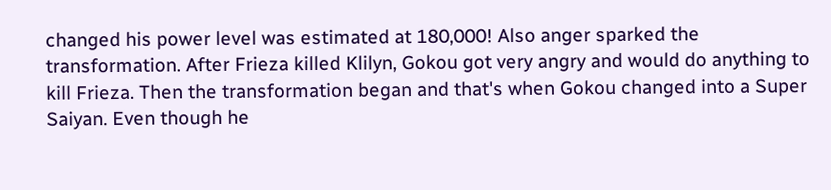changed his power level was estimated at 180,000! Also anger sparked the transformation. After Frieza killed Klilyn, Gokou got very angry and would do anything to kill Frieza. Then the transformation began and that's when Gokou changed into a Super Saiyan. Even though he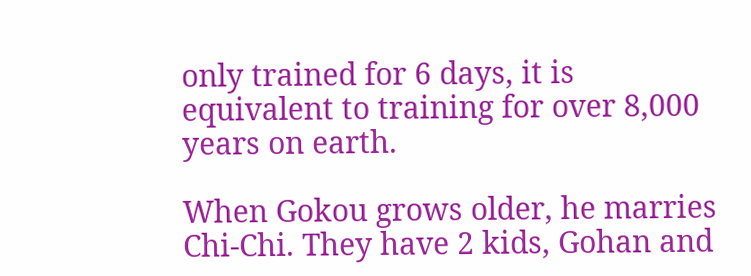only trained for 6 days, it is equivalent to training for over 8,000 years on earth.

When Gokou grows older, he marries Chi-Chi. They have 2 kids, Gohan and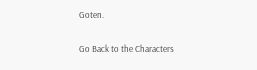Goten.

Go Back to the Characters